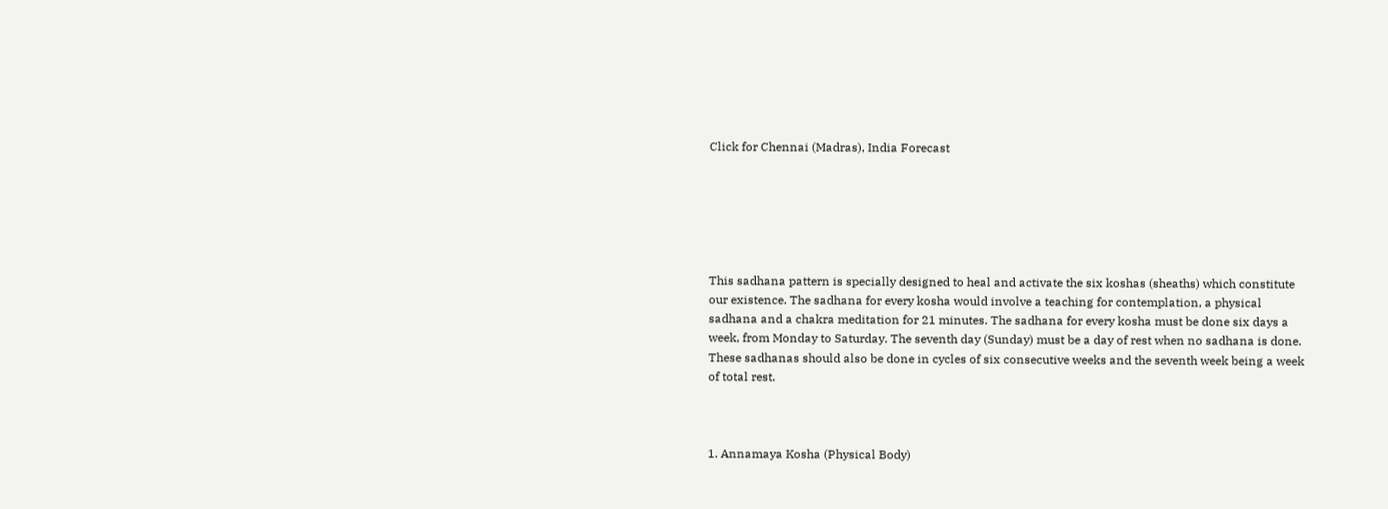Click for Chennai (Madras), India Forecast






This sadhana pattern is specially designed to heal and activate the six koshas (sheaths) which constitute our existence. The sadhana for every kosha would involve a teaching for contemplation, a physical sadhana and a chakra meditation for 21 minutes. The sadhana for every kosha must be done six days a week, from Monday to Saturday. The seventh day (Sunday) must be a day of rest when no sadhana is done. These sadhanas should also be done in cycles of six consecutive weeks and the seventh week being a week of total rest.



1. Annamaya Kosha (Physical Body)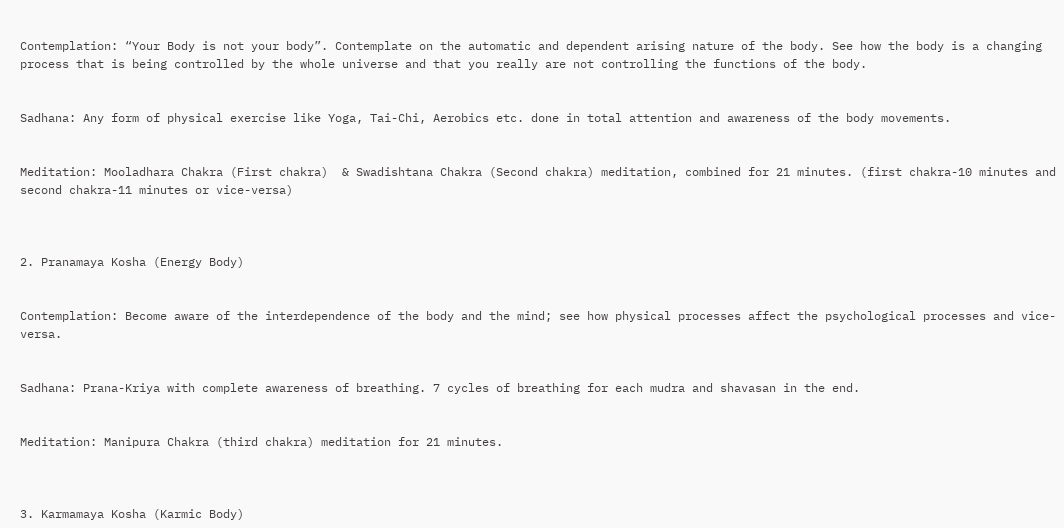Contemplation: “Your Body is not your body”. Contemplate on the automatic and dependent arising nature of the body. See how the body is a changing process that is being controlled by the whole universe and that you really are not controlling the functions of the body.


Sadhana: Any form of physical exercise like Yoga, Tai-Chi, Aerobics etc. done in total attention and awareness of the body movements.


Meditation: Mooladhara Chakra (First chakra)  & Swadishtana Chakra (Second chakra) meditation, combined for 21 minutes. (first chakra-10 minutes and second chakra-11 minutes or vice-versa)



2. Pranamaya Kosha (Energy Body)


Contemplation: Become aware of the interdependence of the body and the mind; see how physical processes affect the psychological processes and vice-versa.


Sadhana: Prana-Kriya with complete awareness of breathing. 7 cycles of breathing for each mudra and shavasan in the end.


Meditation: Manipura Chakra (third chakra) meditation for 21 minutes.



3. Karmamaya Kosha (Karmic Body)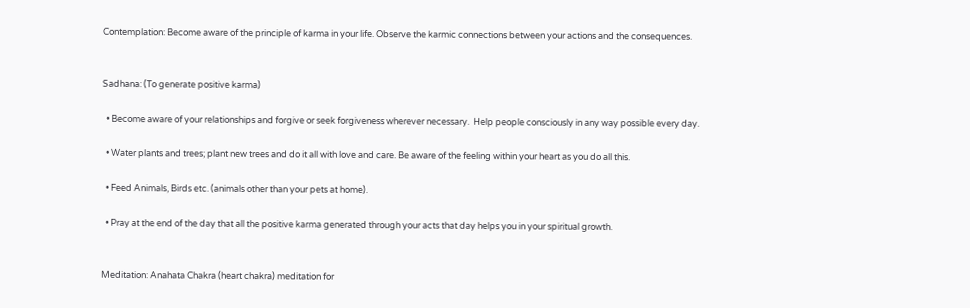Contemplation: Become aware of the principle of karma in your life. Observe the karmic connections between your actions and the consequences.


Sadhana: (To generate positive karma)

  • Become aware of your relationships and forgive or seek forgiveness wherever necessary.  Help people consciously in any way possible every day.

  • Water plants and trees; plant new trees and do it all with love and care. Be aware of the feeling within your heart as you do all this.

  • Feed Animals, Birds etc. (animals other than your pets at home).

  • Pray at the end of the day that all the positive karma generated through your acts that day helps you in your spiritual growth.


Meditation: Anahata Chakra (heart chakra) meditation for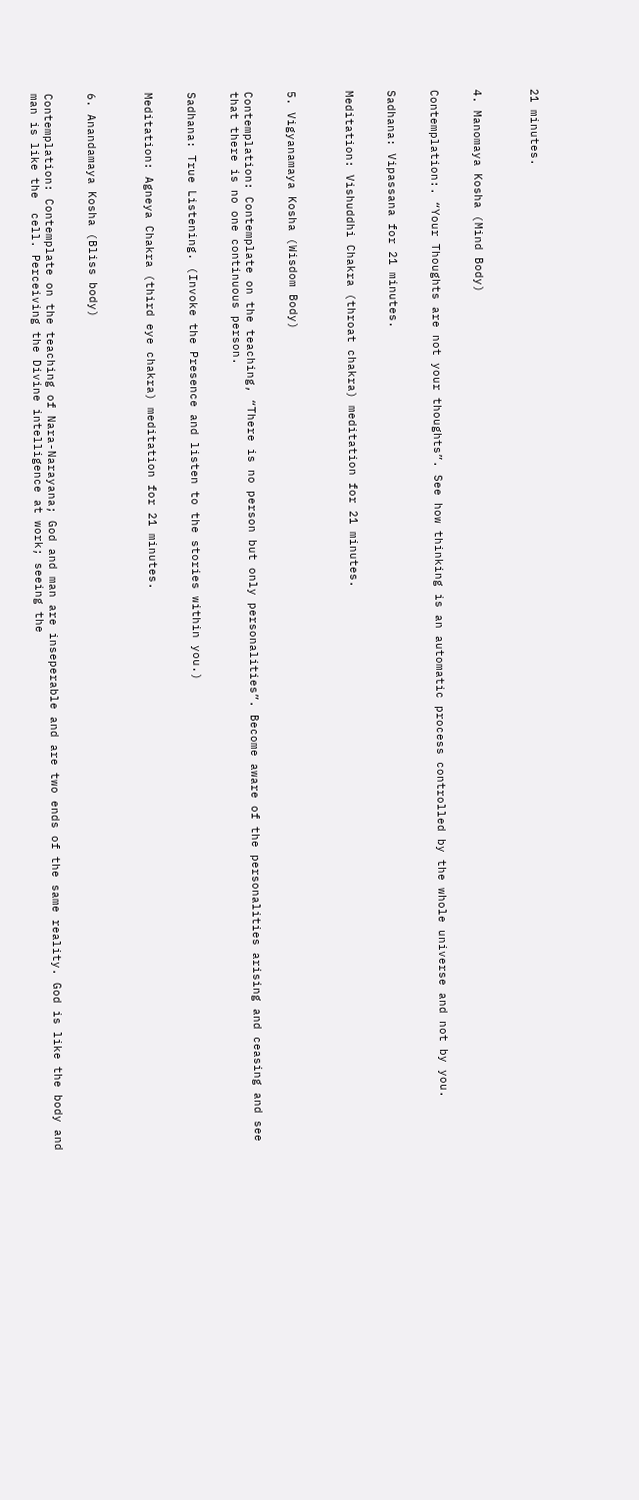21 minutes.



4. Manomaya Kosha (Mind Body)


Contemplation:. “Your Thoughts are not your thoughts”. See how thinking is an automatic process controlled by the whole universe and not by you.


Sadhana: Vipassana for 21 minutes.


Meditation: Vishuddhi Chakra (throat chakra) meditation for 21 minutes.



5. Vigyanamaya Kosha (Wisdom Body)


Contemplation: Contemplate on the teaching, “There is no person but only personalities”. Become aware of the personalities arising and ceasing and see that there is no one continuous person.


Sadhana: True Listening. (Invoke the Presence and listen to the stories within you.)


Meditation: Agneya Chakra (third eye chakra) meditation for 21 minutes.



6. Anandamaya Kosha (Bliss body)


Contemplation: Contemplate on the teaching of Nara-Narayana; God and man are inseperable and are two ends of the same reality. God is like the body and man is like the  cell. Perceiving the Divine intelligence at work; seeing the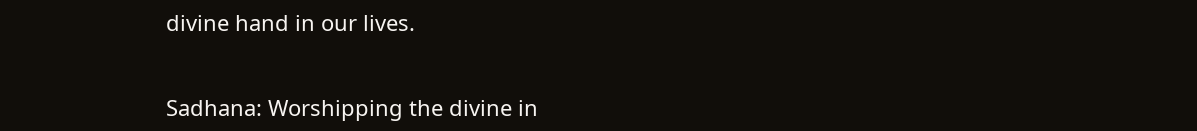divine hand in our lives.


Sadhana: Worshipping the divine in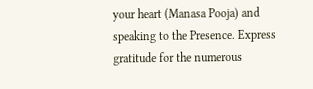your heart (Manasa Pooja) and speaking to the Presence. Express gratitude for the numerous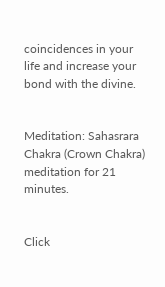coincidences in your life and increase your bond with the divine.


Meditation: Sahasrara Chakra (Crown Chakra) meditation for 21 minutes.


Click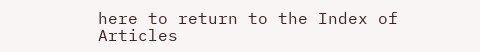here to return to the Index of Articles